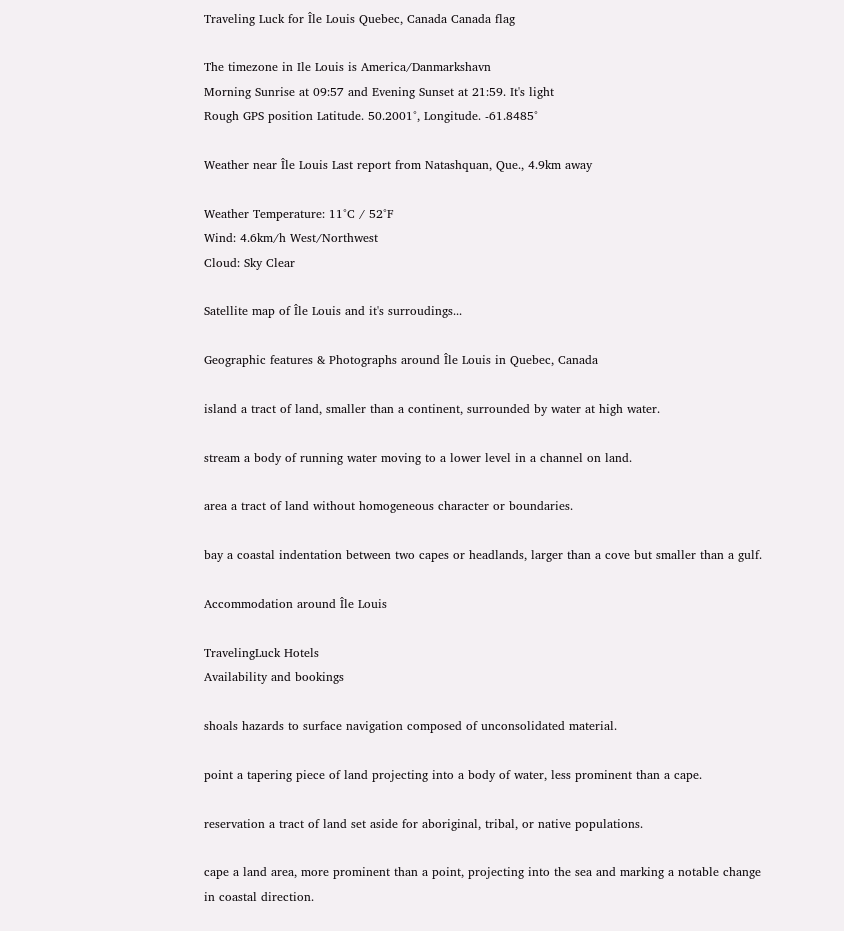Traveling Luck for Île Louis Quebec, Canada Canada flag

The timezone in Ile Louis is America/Danmarkshavn
Morning Sunrise at 09:57 and Evening Sunset at 21:59. It's light
Rough GPS position Latitude. 50.2001°, Longitude. -61.8485°

Weather near Île Louis Last report from Natashquan, Que., 4.9km away

Weather Temperature: 11°C / 52°F
Wind: 4.6km/h West/Northwest
Cloud: Sky Clear

Satellite map of Île Louis and it's surroudings...

Geographic features & Photographs around Île Louis in Quebec, Canada

island a tract of land, smaller than a continent, surrounded by water at high water.

stream a body of running water moving to a lower level in a channel on land.

area a tract of land without homogeneous character or boundaries.

bay a coastal indentation between two capes or headlands, larger than a cove but smaller than a gulf.

Accommodation around Île Louis

TravelingLuck Hotels
Availability and bookings

shoals hazards to surface navigation composed of unconsolidated material.

point a tapering piece of land projecting into a body of water, less prominent than a cape.

reservation a tract of land set aside for aboriginal, tribal, or native populations.

cape a land area, more prominent than a point, projecting into the sea and marking a notable change in coastal direction.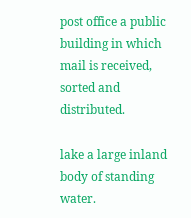post office a public building in which mail is received, sorted and distributed.

lake a large inland body of standing water.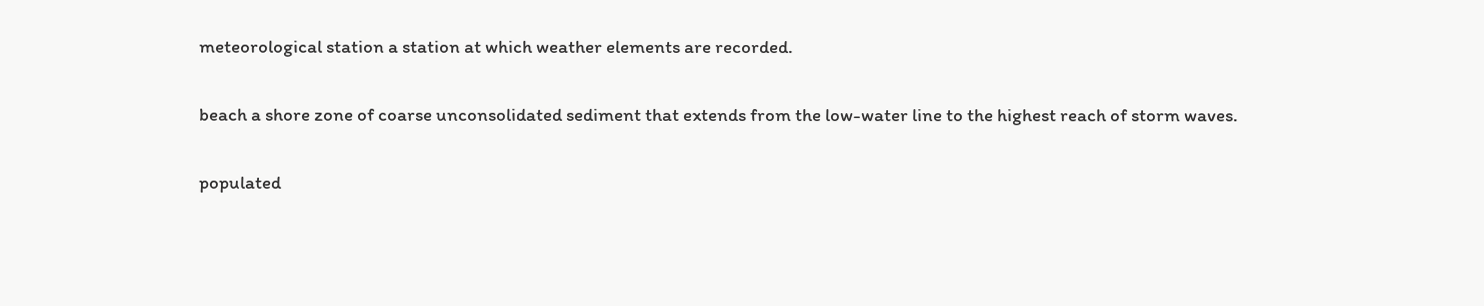meteorological station a station at which weather elements are recorded.

beach a shore zone of coarse unconsolidated sediment that extends from the low-water line to the highest reach of storm waves.

populated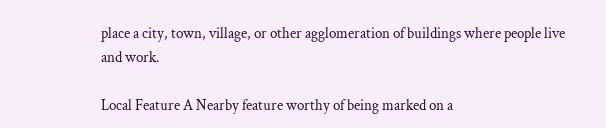place a city, town, village, or other agglomeration of buildings where people live and work.

Local Feature A Nearby feature worthy of being marked on a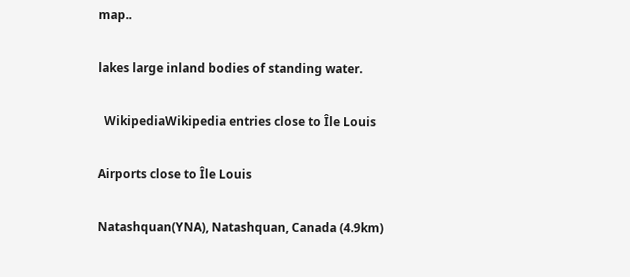map..

lakes large inland bodies of standing water.

  WikipediaWikipedia entries close to Île Louis

Airports close to Île Louis

Natashquan(YNA), Natashquan, Canada (4.9km)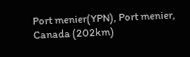Port menier(YPN), Port menier, Canada (202km)